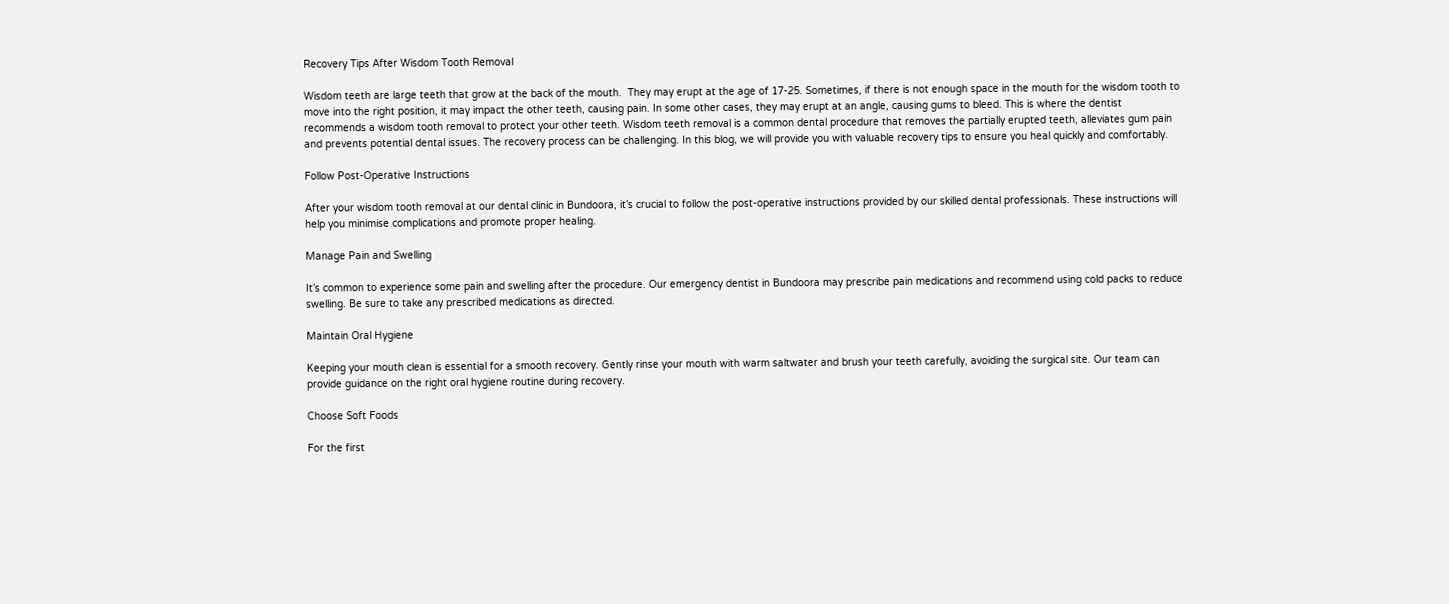Recovery Tips After Wisdom Tooth Removal

Wisdom teeth are large teeth that grow at the back of the mouth.  They may erupt at the age of 17-25. Sometimes, if there is not enough space in the mouth for the wisdom tooth to move into the right position, it may impact the other teeth, causing pain. In some other cases, they may erupt at an angle, causing gums to bleed. This is where the dentist recommends a wisdom tooth removal to protect your other teeth. Wisdom teeth removal is a common dental procedure that removes the partially erupted teeth, alleviates gum pain and prevents potential dental issues. The recovery process can be challenging. In this blog, we will provide you with valuable recovery tips to ensure you heal quickly and comfortably.

Follow Post-Operative Instructions

After your wisdom tooth removal at our dental clinic in Bundoora, it’s crucial to follow the post-operative instructions provided by our skilled dental professionals. These instructions will help you minimise complications and promote proper healing.

Manage Pain and Swelling

It’s common to experience some pain and swelling after the procedure. Our emergency dentist in Bundoora may prescribe pain medications and recommend using cold packs to reduce swelling. Be sure to take any prescribed medications as directed.

Maintain Oral Hygiene

Keeping your mouth clean is essential for a smooth recovery. Gently rinse your mouth with warm saltwater and brush your teeth carefully, avoiding the surgical site. Our team can provide guidance on the right oral hygiene routine during recovery.

Choose Soft Foods

For the first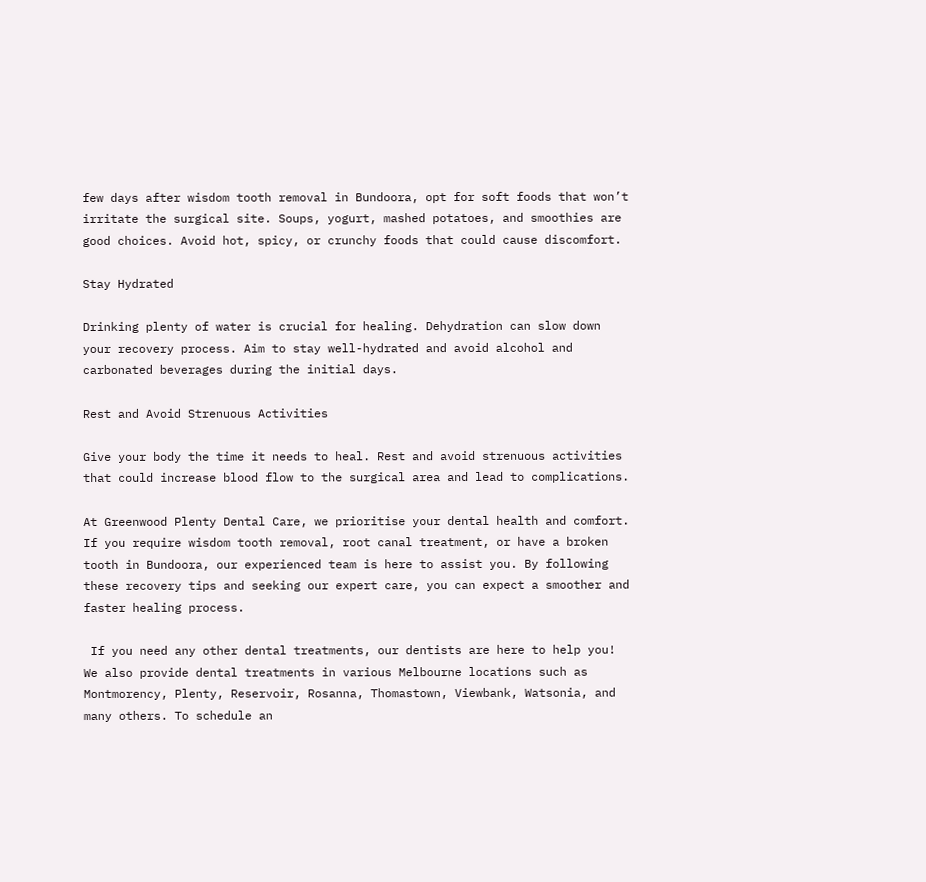few days after wisdom tooth removal in Bundoora, opt for soft foods that won’t irritate the surgical site. Soups, yogurt, mashed potatoes, and smoothies are good choices. Avoid hot, spicy, or crunchy foods that could cause discomfort.

Stay Hydrated

Drinking plenty of water is crucial for healing. Dehydration can slow down your recovery process. Aim to stay well-hydrated and avoid alcohol and carbonated beverages during the initial days.

Rest and Avoid Strenuous Activities

Give your body the time it needs to heal. Rest and avoid strenuous activities that could increase blood flow to the surgical area and lead to complications.

At Greenwood Plenty Dental Care, we prioritise your dental health and comfort. If you require wisdom tooth removal, root canal treatment, or have a broken tooth in Bundoora, our experienced team is here to assist you. By following these recovery tips and seeking our expert care, you can expect a smoother and faster healing process.

 If you need any other dental treatments, our dentists are here to help you! We also provide dental treatments in various Melbourne locations such as Montmorency, Plenty, Reservoir, Rosanna, Thomastown, Viewbank, Watsonia, and many others. To schedule an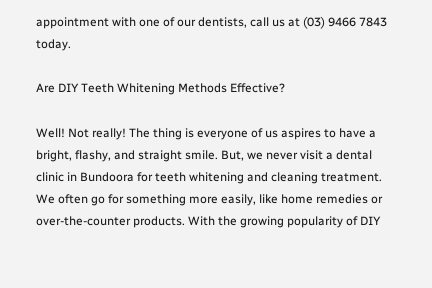appointment with one of our dentists, call us at (03) 9466 7843 today.

Are DIY Teeth Whitening Methods Effective?

Well! Not really! The thing is everyone of us aspires to have a bright, flashy, and straight smile. But, we never visit a dental clinic in Bundoora for teeth whitening and cleaning treatment. We often go for something more easily, like home remedies or over-the-counter products. With the growing popularity of DIY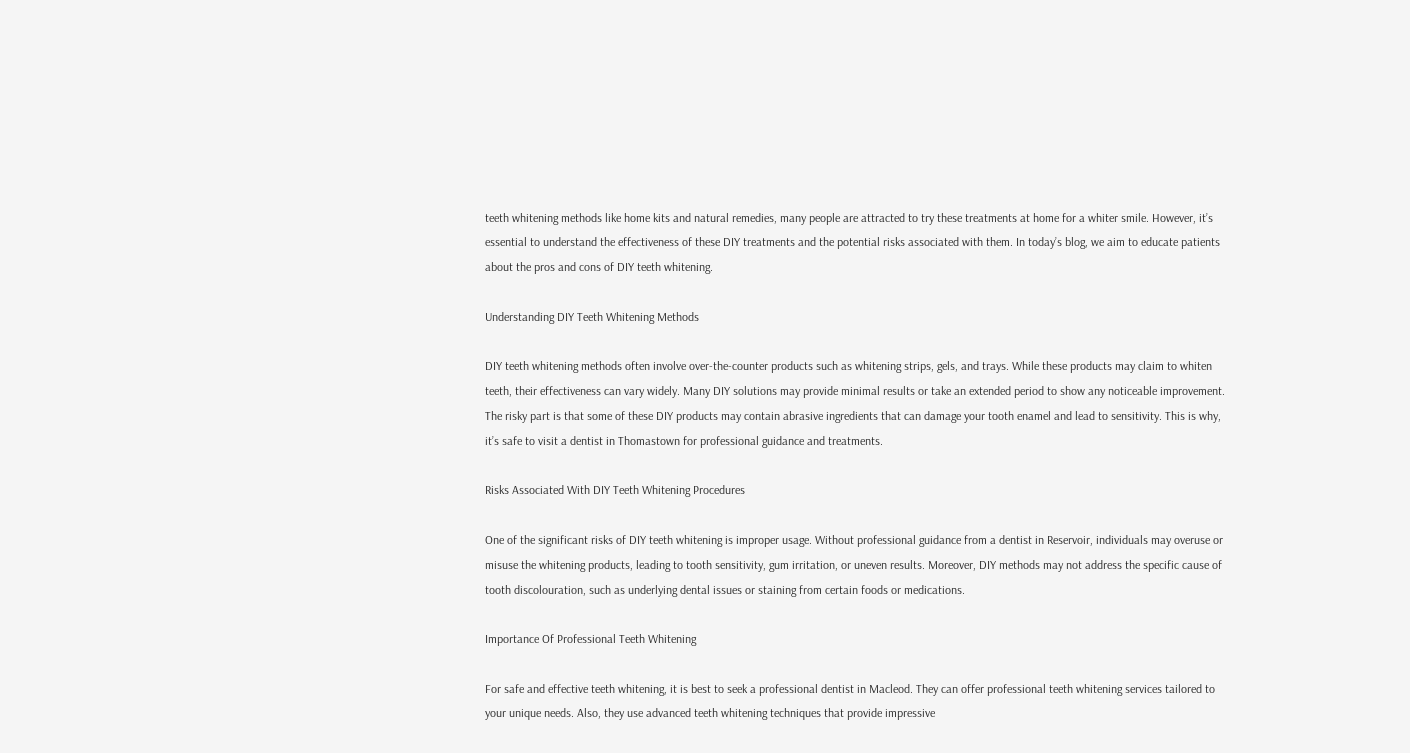teeth whitening methods like home kits and natural remedies, many people are attracted to try these treatments at home for a whiter smile. However, it’s essential to understand the effectiveness of these DIY treatments and the potential risks associated with them. In today’s blog, we aim to educate patients about the pros and cons of DIY teeth whitening.

Understanding DIY Teeth Whitening Methods

DIY teeth whitening methods often involve over-the-counter products such as whitening strips, gels, and trays. While these products may claim to whiten teeth, their effectiveness can vary widely. Many DIY solutions may provide minimal results or take an extended period to show any noticeable improvement. The risky part is that some of these DIY products may contain abrasive ingredients that can damage your tooth enamel and lead to sensitivity. This is why, it’s safe to visit a dentist in Thomastown for professional guidance and treatments.

Risks Associated With DIY Teeth Whitening Procedures

One of the significant risks of DIY teeth whitening is improper usage. Without professional guidance from a dentist in Reservoir, individuals may overuse or misuse the whitening products, leading to tooth sensitivity, gum irritation, or uneven results. Moreover, DIY methods may not address the specific cause of tooth discolouration, such as underlying dental issues or staining from certain foods or medications.

Importance Of Professional Teeth Whitening

For safe and effective teeth whitening, it is best to seek a professional dentist in Macleod. They can offer professional teeth whitening services tailored to your unique needs. Also, they use advanced teeth whitening techniques that provide impressive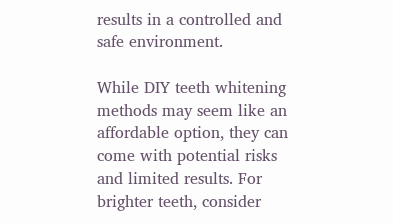results in a controlled and safe environment.

While DIY teeth whitening methods may seem like an affordable option, they can come with potential risks and limited results. For brighter teeth, consider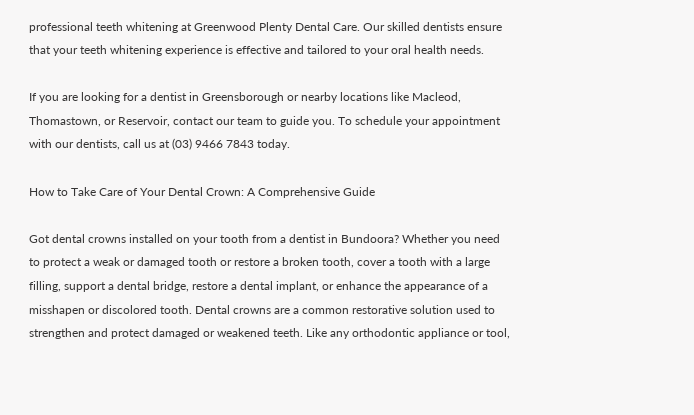professional teeth whitening at Greenwood Plenty Dental Care. Our skilled dentists ensure that your teeth whitening experience is effective and tailored to your oral health needs.

If you are looking for a dentist in Greensborough or nearby locations like Macleod, Thomastown, or Reservoir, contact our team to guide you. To schedule your appointment with our dentists, call us at (03) 9466 7843 today.

How to Take Care of Your Dental Crown: A Comprehensive Guide

Got dental crowns installed on your tooth from a dentist in Bundoora? Whether you need to protect a weak or damaged tooth or restore a broken tooth, cover a tooth with a large filling, support a dental bridge, restore a dental implant, or enhance the appearance of a misshapen or discolored tooth. Dental crowns are a common restorative solution used to strengthen and protect damaged or weakened teeth. Like any orthodontic appliance or tool,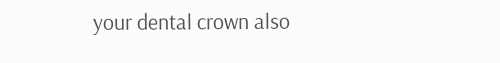your dental crown also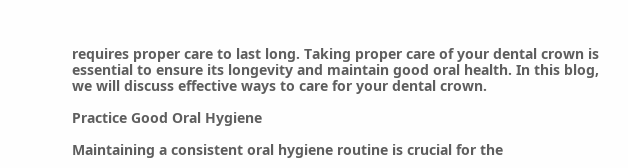requires proper care to last long. Taking proper care of your dental crown is essential to ensure its longevity and maintain good oral health. In this blog, we will discuss effective ways to care for your dental crown.

Practice Good Oral Hygiene

Maintaining a consistent oral hygiene routine is crucial for the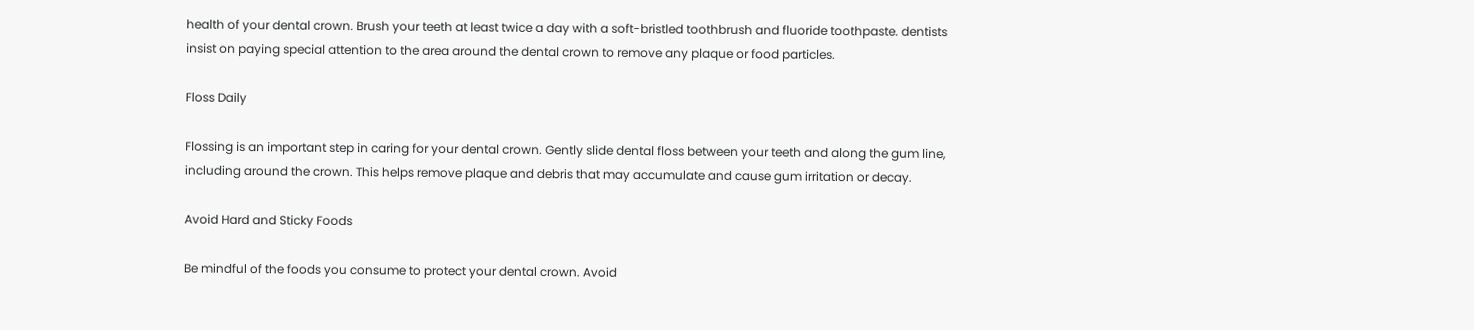health of your dental crown. Brush your teeth at least twice a day with a soft-bristled toothbrush and fluoride toothpaste. dentists insist on paying special attention to the area around the dental crown to remove any plaque or food particles.

Floss Daily

Flossing is an important step in caring for your dental crown. Gently slide dental floss between your teeth and along the gum line, including around the crown. This helps remove plaque and debris that may accumulate and cause gum irritation or decay.

Avoid Hard and Sticky Foods

Be mindful of the foods you consume to protect your dental crown. Avoid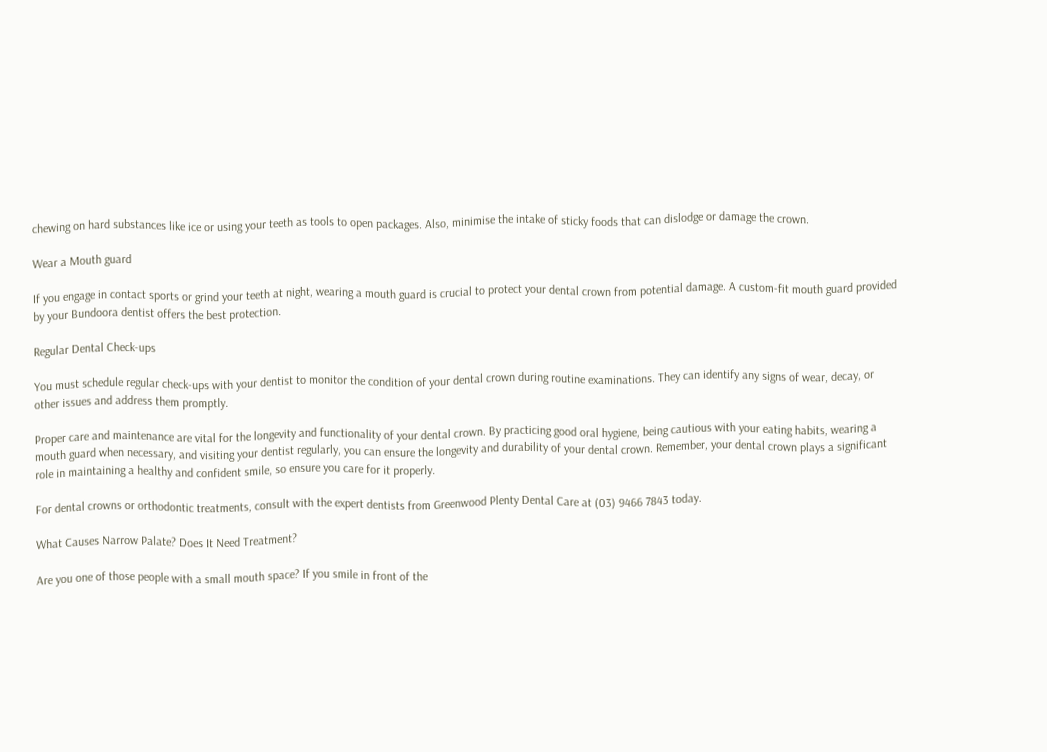chewing on hard substances like ice or using your teeth as tools to open packages. Also, minimise the intake of sticky foods that can dislodge or damage the crown.

Wear a Mouth guard

If you engage in contact sports or grind your teeth at night, wearing a mouth guard is crucial to protect your dental crown from potential damage. A custom-fit mouth guard provided by your Bundoora dentist offers the best protection.

Regular Dental Check-ups

You must schedule regular check-ups with your dentist to monitor the condition of your dental crown during routine examinations. They can identify any signs of wear, decay, or other issues and address them promptly.

Proper care and maintenance are vital for the longevity and functionality of your dental crown. By practicing good oral hygiene, being cautious with your eating habits, wearing a mouth guard when necessary, and visiting your dentist regularly, you can ensure the longevity and durability of your dental crown. Remember, your dental crown plays a significant role in maintaining a healthy and confident smile, so ensure you care for it properly.

For dental crowns or orthodontic treatments, consult with the expert dentists from Greenwood Plenty Dental Care at (03) 9466 7843 today.

What Causes Narrow Palate? Does It Need Treatment?

Are you one of those people with a small mouth space? If you smile in front of the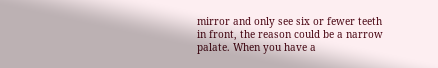mirror and only see six or fewer teeth in front, the reason could be a narrow palate. When you have a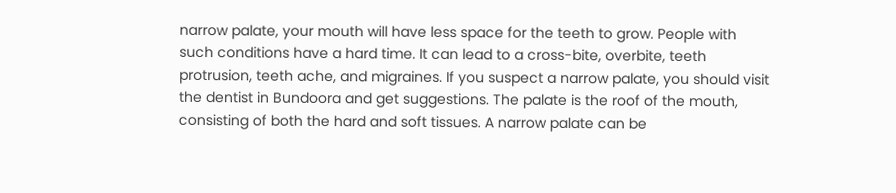narrow palate, your mouth will have less space for the teeth to grow. People with such conditions have a hard time. It can lead to a cross-bite, overbite, teeth protrusion, teeth ache, and migraines. If you suspect a narrow palate, you should visit the dentist in Bundoora and get suggestions. The palate is the roof of the mouth, consisting of both the hard and soft tissues. A narrow palate can be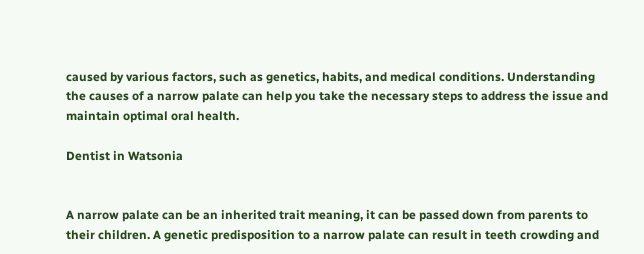caused by various factors, such as genetics, habits, and medical conditions. Understanding the causes of a narrow palate can help you take the necessary steps to address the issue and maintain optimal oral health.

Dentist in Watsonia


A narrow palate can be an inherited trait meaning, it can be passed down from parents to their children. A genetic predisposition to a narrow palate can result in teeth crowding and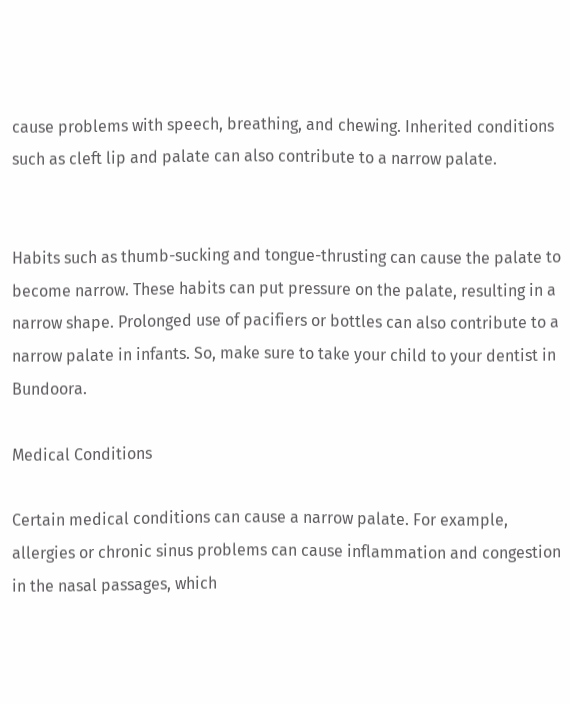cause problems with speech, breathing, and chewing. Inherited conditions such as cleft lip and palate can also contribute to a narrow palate.


Habits such as thumb-sucking and tongue-thrusting can cause the palate to become narrow. These habits can put pressure on the palate, resulting in a narrow shape. Prolonged use of pacifiers or bottles can also contribute to a narrow palate in infants. So, make sure to take your child to your dentist in Bundoora.

Medical Conditions

Certain medical conditions can cause a narrow palate. For example, allergies or chronic sinus problems can cause inflammation and congestion in the nasal passages, which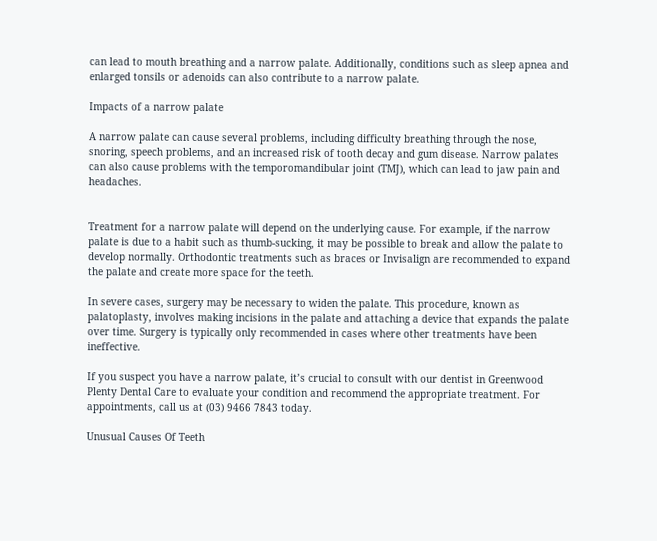can lead to mouth breathing and a narrow palate. Additionally, conditions such as sleep apnea and enlarged tonsils or adenoids can also contribute to a narrow palate.

Impacts of a narrow palate

A narrow palate can cause several problems, including difficulty breathing through the nose, snoring, speech problems, and an increased risk of tooth decay and gum disease. Narrow palates can also cause problems with the temporomandibular joint (TMJ), which can lead to jaw pain and headaches.


Treatment for a narrow palate will depend on the underlying cause. For example, if the narrow palate is due to a habit such as thumb-sucking, it may be possible to break and allow the palate to develop normally. Orthodontic treatments such as braces or Invisalign are recommended to expand the palate and create more space for the teeth.

In severe cases, surgery may be necessary to widen the palate. This procedure, known as palatoplasty, involves making incisions in the palate and attaching a device that expands the palate over time. Surgery is typically only recommended in cases where other treatments have been ineffective.

If you suspect you have a narrow palate, it’s crucial to consult with our dentist in Greenwood Plenty Dental Care to evaluate your condition and recommend the appropriate treatment. For appointments, call us at (03) 9466 7843 today.

Unusual Causes Of Teeth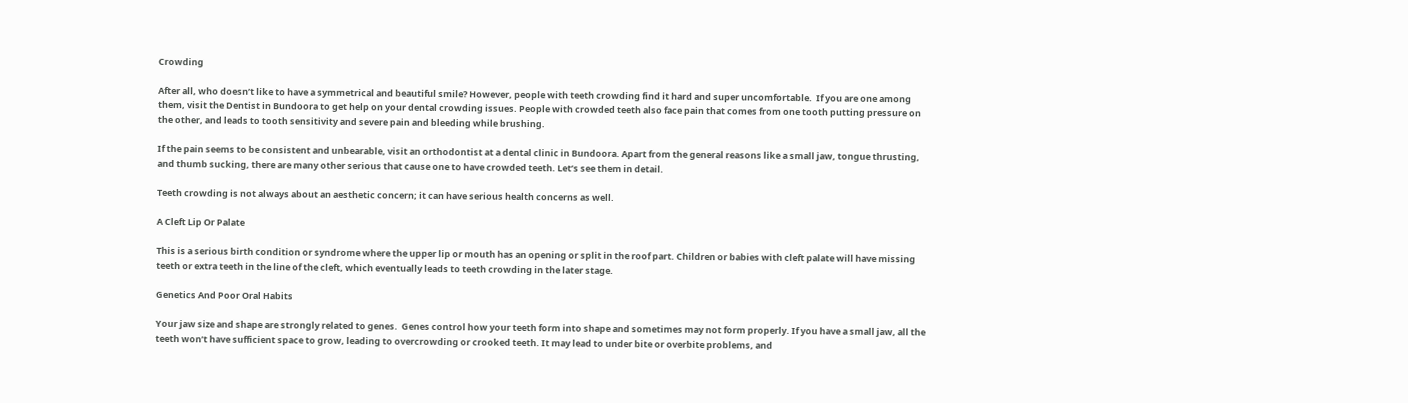Crowding

After all, who doesn’t like to have a symmetrical and beautiful smile? However, people with teeth crowding find it hard and super uncomfortable.  If you are one among them, visit the Dentist in Bundoora to get help on your dental crowding issues. People with crowded teeth also face pain that comes from one tooth putting pressure on the other, and leads to tooth sensitivity and severe pain and bleeding while brushing.

If the pain seems to be consistent and unbearable, visit an orthodontist at a dental clinic in Bundoora. Apart from the general reasons like a small jaw, tongue thrusting, and thumb sucking, there are many other serious that cause one to have crowded teeth. Let’s see them in detail.

Teeth crowding is not always about an aesthetic concern; it can have serious health concerns as well.

A Cleft Lip Or Palate

This is a serious birth condition or syndrome where the upper lip or mouth has an opening or split in the roof part. Children or babies with cleft palate will have missing teeth or extra teeth in the line of the cleft, which eventually leads to teeth crowding in the later stage.

Genetics And Poor Oral Habits

Your jaw size and shape are strongly related to genes.  Genes control how your teeth form into shape and sometimes may not form properly. If you have a small jaw, all the teeth won’t have sufficient space to grow, leading to overcrowding or crooked teeth. It may lead to under bite or overbite problems, and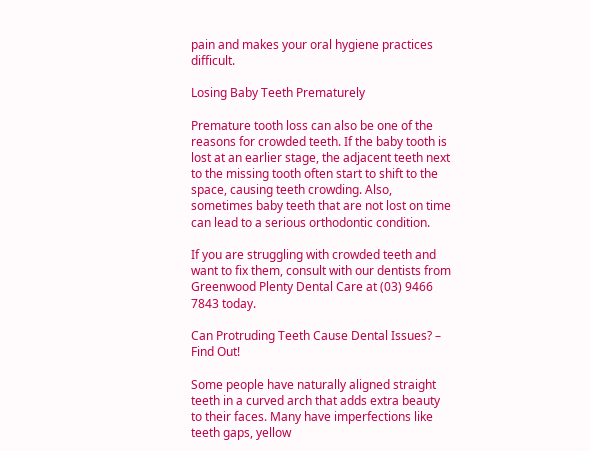pain and makes your oral hygiene practices difficult.

Losing Baby Teeth Prematurely

Premature tooth loss can also be one of the reasons for crowded teeth. If the baby tooth is lost at an earlier stage, the adjacent teeth next to the missing tooth often start to shift to the space, causing teeth crowding. Also, sometimes baby teeth that are not lost on time can lead to a serious orthodontic condition.

If you are struggling with crowded teeth and want to fix them, consult with our dentists from Greenwood Plenty Dental Care at (03) 9466 7843 today.

Can Protruding Teeth Cause Dental Issues? – Find Out!

Some people have naturally aligned straight teeth in a curved arch that adds extra beauty to their faces. Many have imperfections like teeth gaps, yellow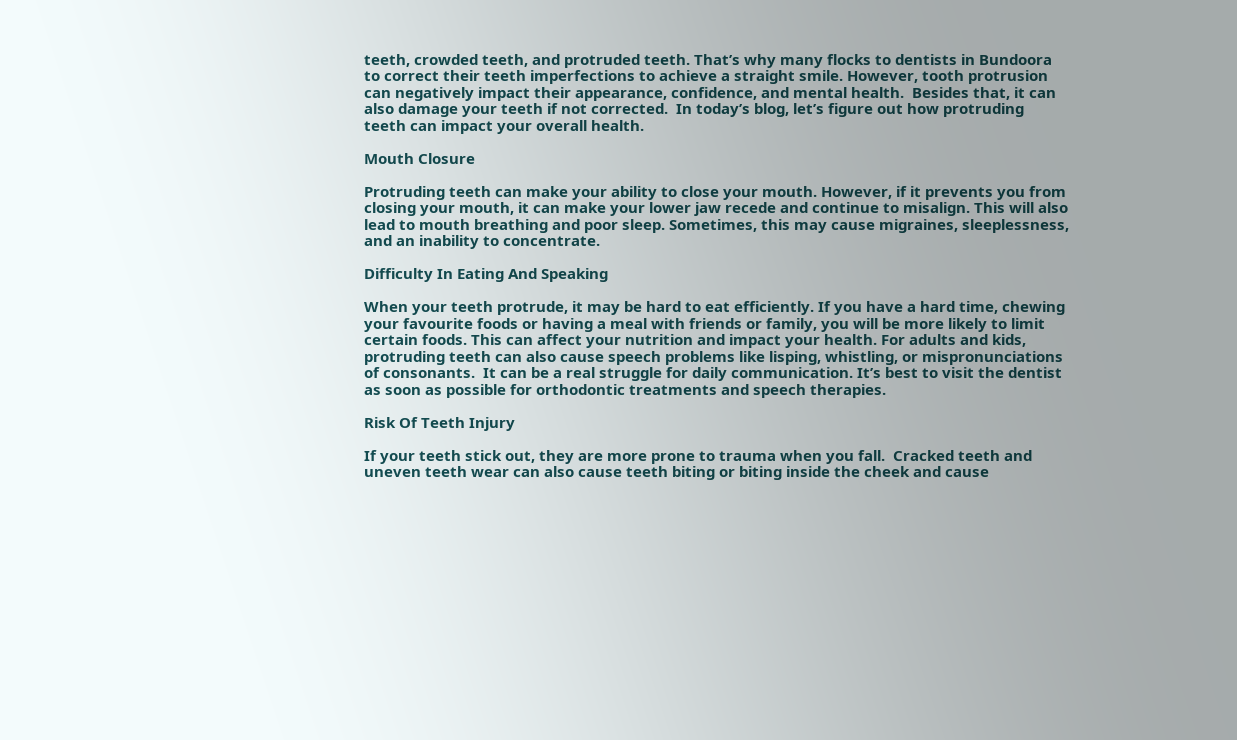teeth, crowded teeth, and protruded teeth. That’s why many flocks to dentists in Bundoora to correct their teeth imperfections to achieve a straight smile. However, tooth protrusion can negatively impact their appearance, confidence, and mental health.  Besides that, it can also damage your teeth if not corrected.  In today’s blog, let’s figure out how protruding teeth can impact your overall health.

Mouth Closure

Protruding teeth can make your ability to close your mouth. However, if it prevents you from closing your mouth, it can make your lower jaw recede and continue to misalign. This will also lead to mouth breathing and poor sleep. Sometimes, this may cause migraines, sleeplessness, and an inability to concentrate.

Difficulty In Eating And Speaking

When your teeth protrude, it may be hard to eat efficiently. If you have a hard time, chewing your favourite foods or having a meal with friends or family, you will be more likely to limit certain foods. This can affect your nutrition and impact your health. For adults and kids, protruding teeth can also cause speech problems like lisping, whistling, or mispronunciations of consonants.  It can be a real struggle for daily communication. It’s best to visit the dentist as soon as possible for orthodontic treatments and speech therapies.

Risk Of Teeth Injury

If your teeth stick out, they are more prone to trauma when you fall.  Cracked teeth and uneven teeth wear can also cause teeth biting or biting inside the cheek and cause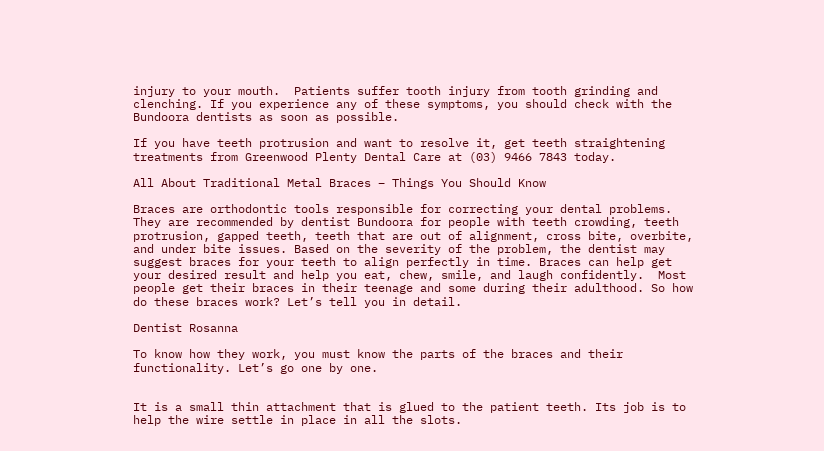injury to your mouth.  Patients suffer tooth injury from tooth grinding and clenching. If you experience any of these symptoms, you should check with the Bundoora dentists as soon as possible.

If you have teeth protrusion and want to resolve it, get teeth straightening treatments from Greenwood Plenty Dental Care at (03) 9466 7843 today.

All About Traditional Metal Braces – Things You Should Know

Braces are orthodontic tools responsible for correcting your dental problems. They are recommended by dentist Bundoora for people with teeth crowding, teeth protrusion, gapped teeth, teeth that are out of alignment, cross bite, overbite, and under bite issues. Based on the severity of the problem, the dentist may suggest braces for your teeth to align perfectly in time. Braces can help get your desired result and help you eat, chew, smile, and laugh confidently.  Most people get their braces in their teenage and some during their adulthood. So how do these braces work? Let’s tell you in detail.

Dentist Rosanna

To know how they work, you must know the parts of the braces and their functionality. Let’s go one by one.


It is a small thin attachment that is glued to the patient teeth. Its job is to help the wire settle in place in all the slots.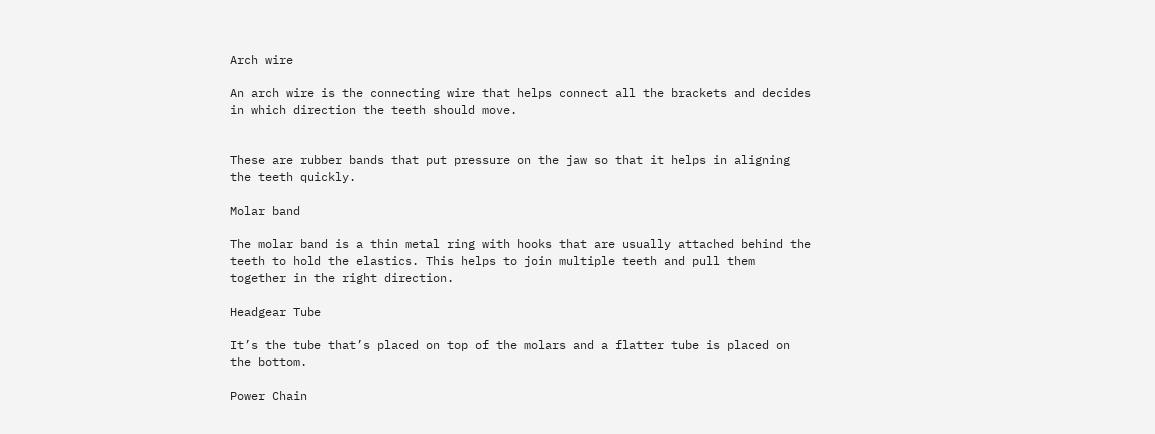Arch wire

An arch wire is the connecting wire that helps connect all the brackets and decides in which direction the teeth should move.


These are rubber bands that put pressure on the jaw so that it helps in aligning the teeth quickly.

Molar band

The molar band is a thin metal ring with hooks that are usually attached behind the teeth to hold the elastics. This helps to join multiple teeth and pull them together in the right direction.

Headgear Tube

It’s the tube that’s placed on top of the molars and a flatter tube is placed on the bottom.

Power Chain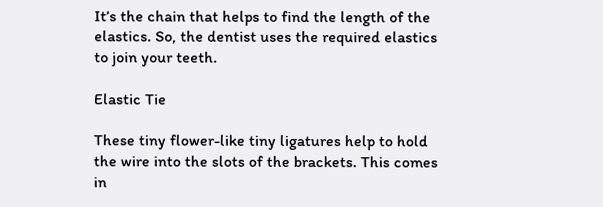It’s the chain that helps to find the length of the elastics. So, the dentist uses the required elastics to join your teeth.

Elastic Tie

These tiny flower-like tiny ligatures help to hold the wire into the slots of the brackets. This comes in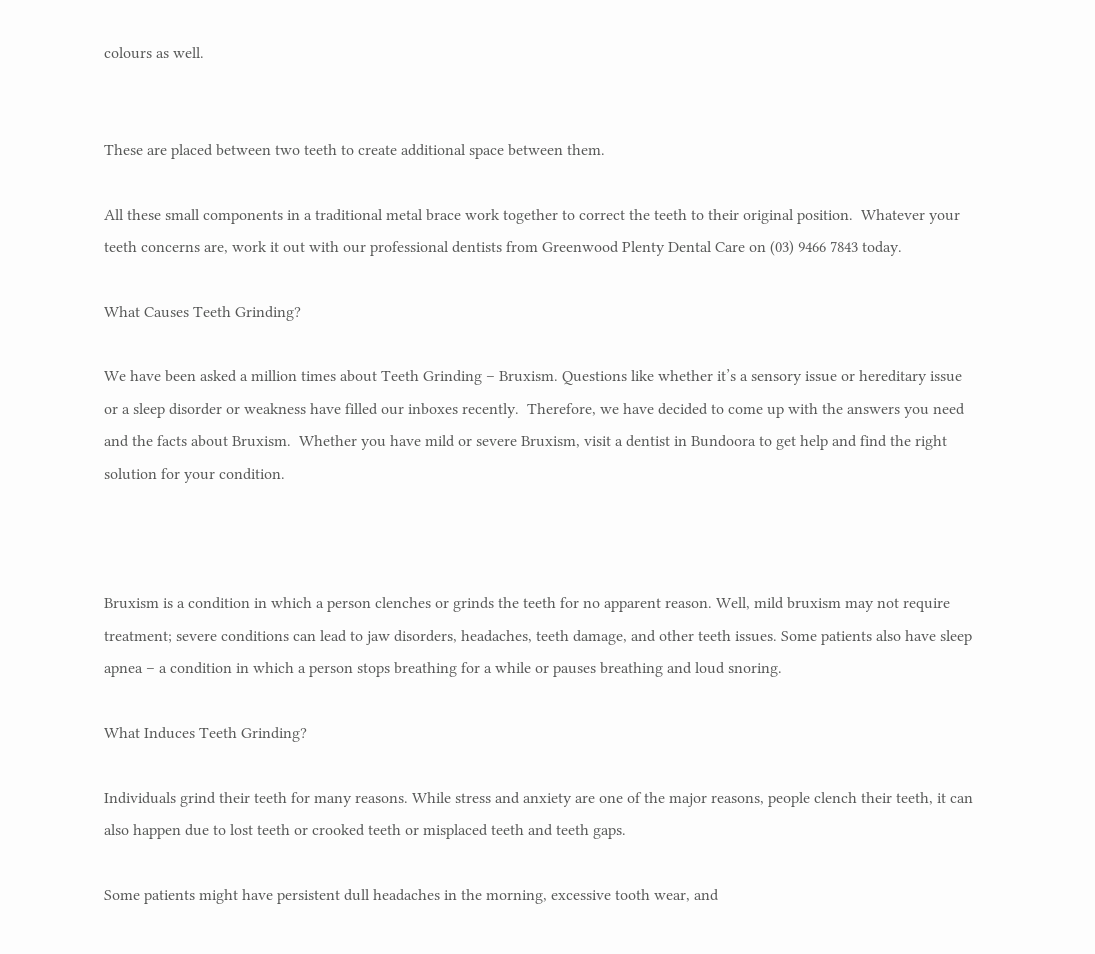colours as well.


These are placed between two teeth to create additional space between them.

All these small components in a traditional metal brace work together to correct the teeth to their original position.  Whatever your teeth concerns are, work it out with our professional dentists from Greenwood Plenty Dental Care on (03) 9466 7843 today.

What Causes Teeth Grinding?

We have been asked a million times about Teeth Grinding – Bruxism. Questions like whether it’s a sensory issue or hereditary issue or a sleep disorder or weakness have filled our inboxes recently.  Therefore, we have decided to come up with the answers you need and the facts about Bruxism.  Whether you have mild or severe Bruxism, visit a dentist in Bundoora to get help and find the right solution for your condition.



Bruxism is a condition in which a person clenches or grinds the teeth for no apparent reason. Well, mild bruxism may not require treatment; severe conditions can lead to jaw disorders, headaches, teeth damage, and other teeth issues. Some patients also have sleep apnea – a condition in which a person stops breathing for a while or pauses breathing and loud snoring.

What Induces Teeth Grinding?

Individuals grind their teeth for many reasons. While stress and anxiety are one of the major reasons, people clench their teeth, it can also happen due to lost teeth or crooked teeth or misplaced teeth and teeth gaps.

Some patients might have persistent dull headaches in the morning, excessive tooth wear, and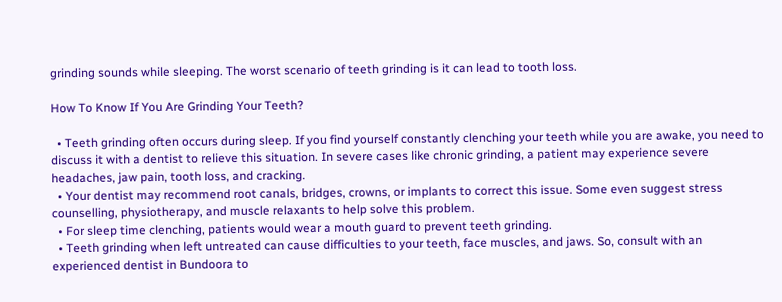grinding sounds while sleeping. The worst scenario of teeth grinding is it can lead to tooth loss.

How To Know If You Are Grinding Your Teeth?

  • Teeth grinding often occurs during sleep. If you find yourself constantly clenching your teeth while you are awake, you need to discuss it with a dentist to relieve this situation. In severe cases like chronic grinding, a patient may experience severe headaches, jaw pain, tooth loss, and cracking.
  • Your dentist may recommend root canals, bridges, crowns, or implants to correct this issue. Some even suggest stress counselling, physiotherapy, and muscle relaxants to help solve this problem.
  • For sleep time clenching, patients would wear a mouth guard to prevent teeth grinding.
  • Teeth grinding when left untreated can cause difficulties to your teeth, face muscles, and jaws. So, consult with an experienced dentist in Bundoora to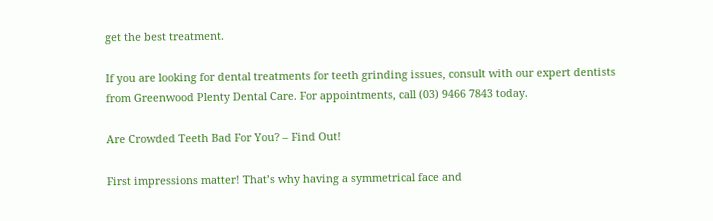get the best treatment.

If you are looking for dental treatments for teeth grinding issues, consult with our expert dentists from Greenwood Plenty Dental Care. For appointments, call (03) 9466 7843 today.

Are Crowded Teeth Bad For You? – Find Out!

First impressions matter! That’s why having a symmetrical face and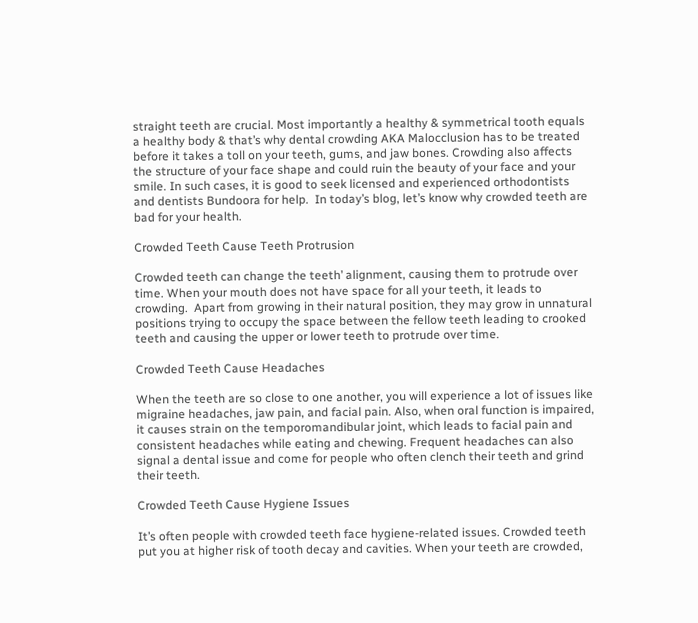straight teeth are crucial. Most importantly a healthy & symmetrical tooth equals a healthy body & that’s why dental crowding AKA Malocclusion has to be treated before it takes a toll on your teeth, gums, and jaw bones. Crowding also affects the structure of your face shape and could ruin the beauty of your face and your smile. In such cases, it is good to seek licensed and experienced orthodontists and dentists Bundoora for help.  In today’s blog, let’s know why crowded teeth are bad for your health.

Crowded Teeth Cause Teeth Protrusion

Crowded teeth can change the teeth’ alignment, causing them to protrude over time. When your mouth does not have space for all your teeth, it leads to crowding.  Apart from growing in their natural position, they may grow in unnatural positions trying to occupy the space between the fellow teeth leading to crooked teeth and causing the upper or lower teeth to protrude over time.

Crowded Teeth Cause Headaches

When the teeth are so close to one another, you will experience a lot of issues like migraine headaches, jaw pain, and facial pain. Also, when oral function is impaired, it causes strain on the temporomandibular joint, which leads to facial pain and consistent headaches while eating and chewing. Frequent headaches can also signal a dental issue and come for people who often clench their teeth and grind their teeth.

Crowded Teeth Cause Hygiene Issues

It’s often people with crowded teeth face hygiene-related issues. Crowded teeth put you at higher risk of tooth decay and cavities. When your teeth are crowded,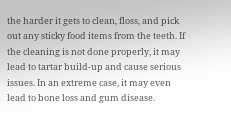the harder it gets to clean, floss, and pick out any sticky food items from the teeth. If the cleaning is not done properly, it may lead to tartar build-up and cause serious issues. In an extreme case, it may even lead to bone loss and gum disease.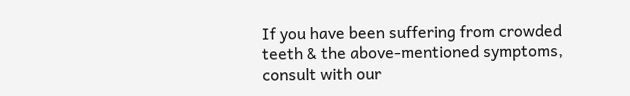If you have been suffering from crowded teeth & the above-mentioned symptoms, consult with our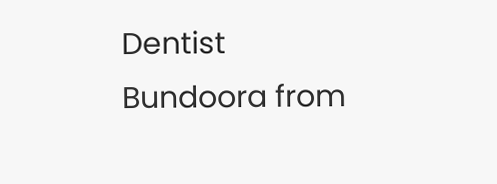Dentist Bundoora from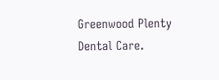Greenwood Plenty Dental Care.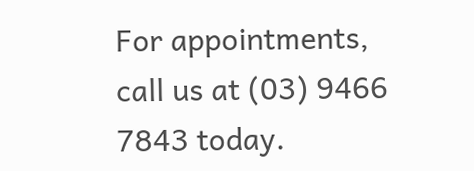For appointments, call us at (03) 9466 7843 today.